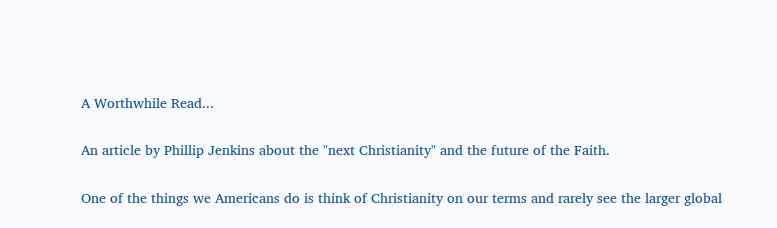A Worthwhile Read...

An article by Phillip Jenkins about the "next Christianity" and the future of the Faith.

One of the things we Americans do is think of Christianity on our terms and rarely see the larger global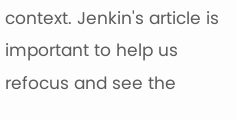context. Jenkin's article is important to help us refocus and see the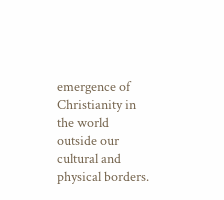emergence of Christianity in the world outside our cultural and physical borders.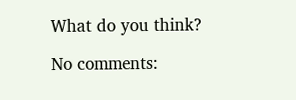What do you think?

No comments: